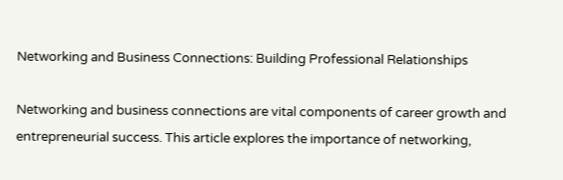Networking and Business Connections: Building Professional Relationships

Networking and business connections are vital components of career growth and entrepreneurial success. This article explores the importance of networking,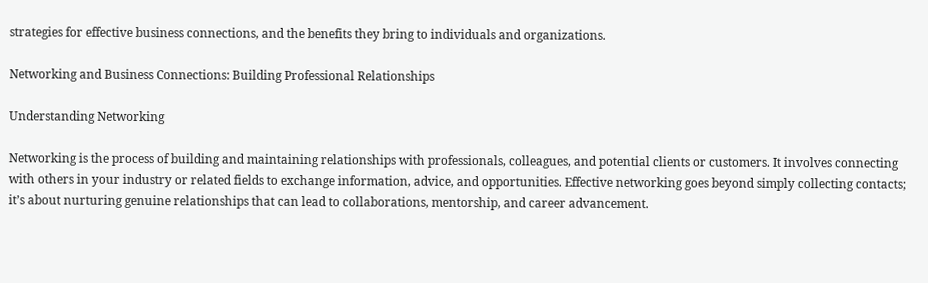strategies for effective business connections, and the benefits they bring to individuals and organizations.

Networking and Business Connections: Building Professional Relationships

Understanding Networking

Networking is the process of building and maintaining relationships with professionals, colleagues, and potential clients or customers. It involves connecting with others in your industry or related fields to exchange information, advice, and opportunities. Effective networking goes beyond simply collecting contacts; it’s about nurturing genuine relationships that can lead to collaborations, mentorship, and career advancement.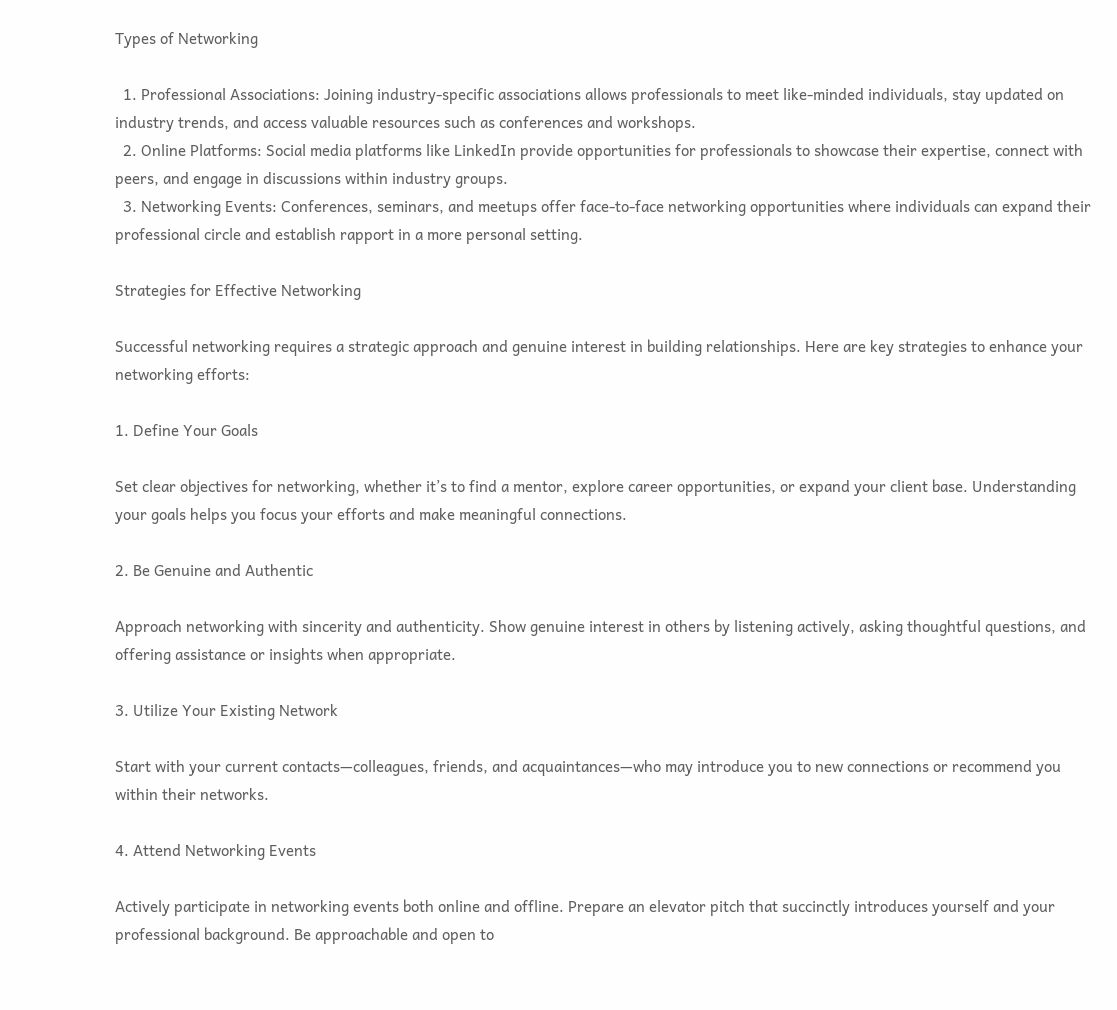Types of Networking

  1. Professional Associations: Joining industry-specific associations allows professionals to meet like-minded individuals, stay updated on industry trends, and access valuable resources such as conferences and workshops.
  2. Online Platforms: Social media platforms like LinkedIn provide opportunities for professionals to showcase their expertise, connect with peers, and engage in discussions within industry groups.
  3. Networking Events: Conferences, seminars, and meetups offer face-to-face networking opportunities where individuals can expand their professional circle and establish rapport in a more personal setting.

Strategies for Effective Networking

Successful networking requires a strategic approach and genuine interest in building relationships. Here are key strategies to enhance your networking efforts:

1. Define Your Goals

Set clear objectives for networking, whether it’s to find a mentor, explore career opportunities, or expand your client base. Understanding your goals helps you focus your efforts and make meaningful connections.

2. Be Genuine and Authentic

Approach networking with sincerity and authenticity. Show genuine interest in others by listening actively, asking thoughtful questions, and offering assistance or insights when appropriate.

3. Utilize Your Existing Network

Start with your current contacts—colleagues, friends, and acquaintances—who may introduce you to new connections or recommend you within their networks.

4. Attend Networking Events

Actively participate in networking events both online and offline. Prepare an elevator pitch that succinctly introduces yourself and your professional background. Be approachable and open to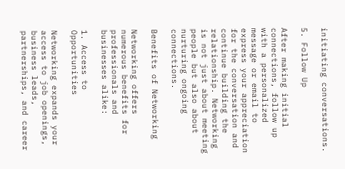initiating conversations.

5. Follow Up

After making initial connections, follow up with a personalized message or email to express your appreciation for the conversation and continue building the relationship. Networking is not just about meeting people but also about nurturing ongoing connections.

Benefits of Networking

Networking offers numerous benefits for professionals and businesses alike:

1. Access to Opportunities

Networking expands your access to job openings, business leads, partnerships, and career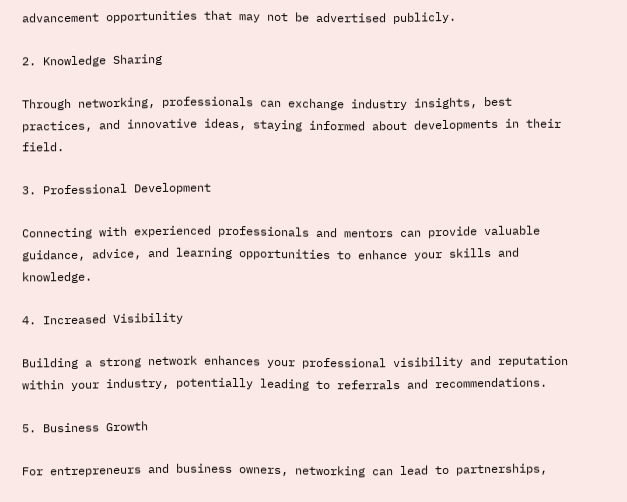advancement opportunities that may not be advertised publicly.

2. Knowledge Sharing

Through networking, professionals can exchange industry insights, best practices, and innovative ideas, staying informed about developments in their field.

3. Professional Development

Connecting with experienced professionals and mentors can provide valuable guidance, advice, and learning opportunities to enhance your skills and knowledge.

4. Increased Visibility

Building a strong network enhances your professional visibility and reputation within your industry, potentially leading to referrals and recommendations.

5. Business Growth

For entrepreneurs and business owners, networking can lead to partnerships,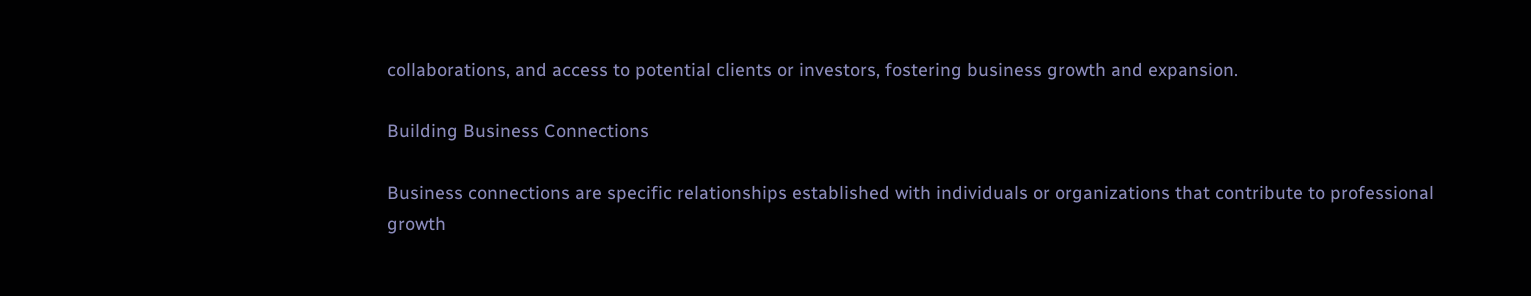collaborations, and access to potential clients or investors, fostering business growth and expansion.

Building Business Connections

Business connections are specific relationships established with individuals or organizations that contribute to professional growth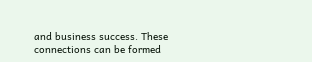and business success. These connections can be formed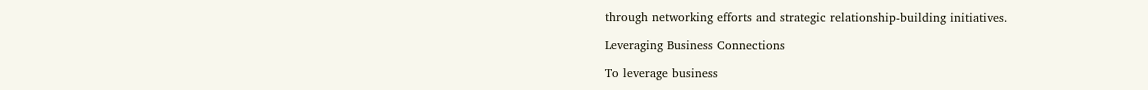through networking efforts and strategic relationship-building initiatives.

Leveraging Business Connections

To leverage business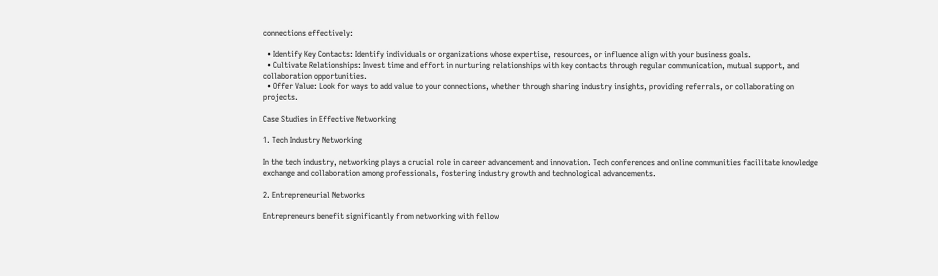connections effectively:

  • Identify Key Contacts: Identify individuals or organizations whose expertise, resources, or influence align with your business goals.
  • Cultivate Relationships: Invest time and effort in nurturing relationships with key contacts through regular communication, mutual support, and collaboration opportunities.
  • Offer Value: Look for ways to add value to your connections, whether through sharing industry insights, providing referrals, or collaborating on projects.

Case Studies in Effective Networking

1. Tech Industry Networking

In the tech industry, networking plays a crucial role in career advancement and innovation. Tech conferences and online communities facilitate knowledge exchange and collaboration among professionals, fostering industry growth and technological advancements.

2. Entrepreneurial Networks

Entrepreneurs benefit significantly from networking with fellow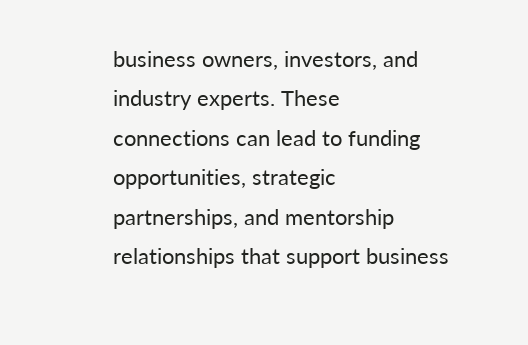business owners, investors, and industry experts. These connections can lead to funding opportunities, strategic partnerships, and mentorship relationships that support business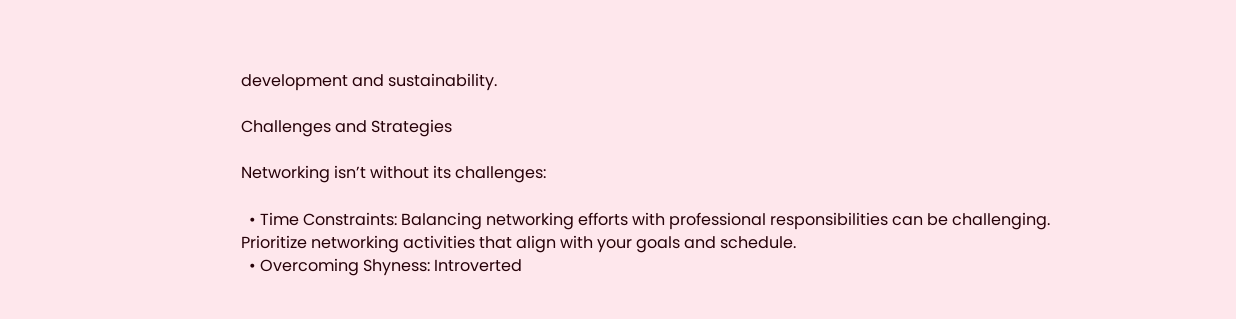development and sustainability.

Challenges and Strategies

Networking isn’t without its challenges:

  • Time Constraints: Balancing networking efforts with professional responsibilities can be challenging. Prioritize networking activities that align with your goals and schedule.
  • Overcoming Shyness: Introverted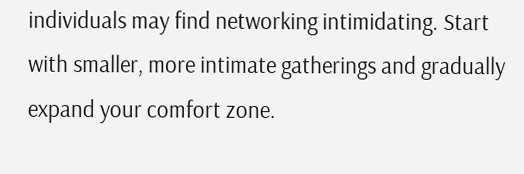individuals may find networking intimidating. Start with smaller, more intimate gatherings and gradually expand your comfort zone.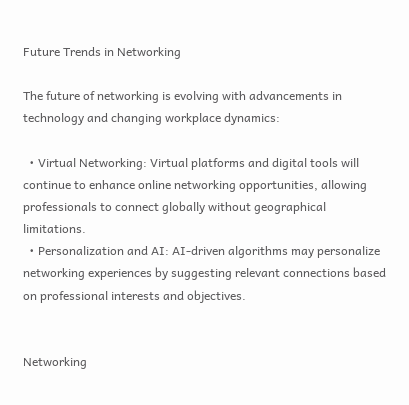Future Trends in Networking

The future of networking is evolving with advancements in technology and changing workplace dynamics:

  • Virtual Networking: Virtual platforms and digital tools will continue to enhance online networking opportunities, allowing professionals to connect globally without geographical limitations.
  • Personalization and AI: AI-driven algorithms may personalize networking experiences by suggesting relevant connections based on professional interests and objectives.


Networking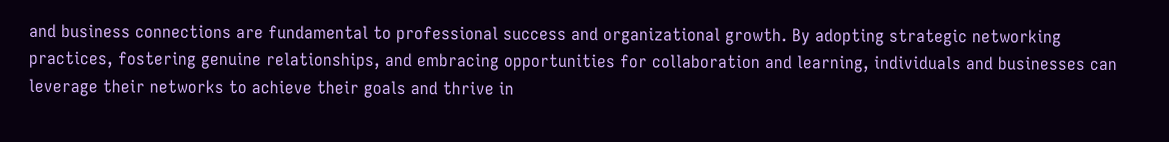and business connections are fundamental to professional success and organizational growth. By adopting strategic networking practices, fostering genuine relationships, and embracing opportunities for collaboration and learning, individuals and businesses can leverage their networks to achieve their goals and thrive in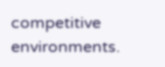competitive environments.